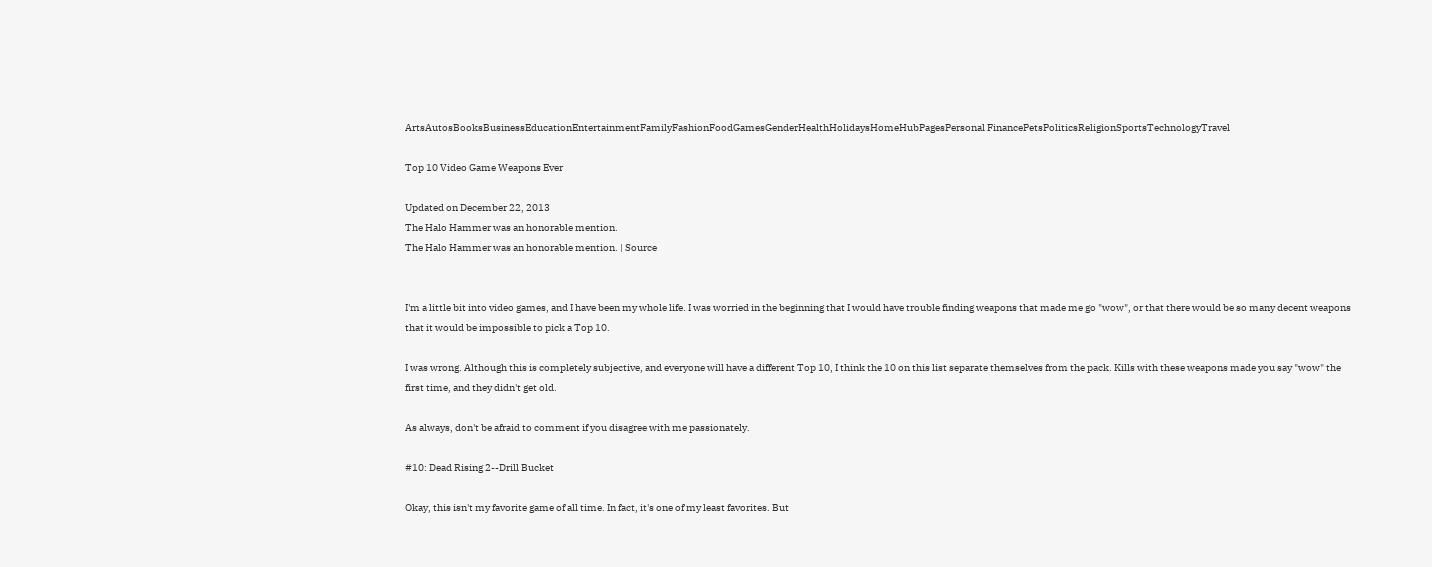ArtsAutosBooksBusinessEducationEntertainmentFamilyFashionFoodGamesGenderHealthHolidaysHomeHubPagesPersonal FinancePetsPoliticsReligionSportsTechnologyTravel

Top 10 Video Game Weapons Ever

Updated on December 22, 2013
The Halo Hammer was an honorable mention.
The Halo Hammer was an honorable mention. | Source


I'm a little bit into video games, and I have been my whole life. I was worried in the beginning that I would have trouble finding weapons that made me go "wow", or that there would be so many decent weapons that it would be impossible to pick a Top 10.

I was wrong. Although this is completely subjective, and everyone will have a different Top 10, I think the 10 on this list separate themselves from the pack. Kills with these weapons made you say "wow" the first time, and they didn't get old.

As always, don't be afraid to comment if you disagree with me passionately.

#10: Dead Rising 2--Drill Bucket

Okay, this isn't my favorite game of all time. In fact, it's one of my least favorites. But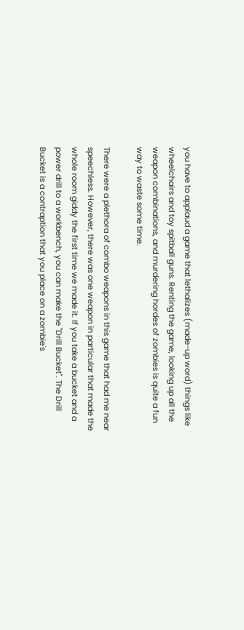you have to applaud a game that lethalizes (made-up word) things like wheelchairs and toy spitball guns. Renting the game, looking up all the weapon combinations, and murdering hordes of zombies is quite a fun way to waste some time.

There were a plethora of combo weapons in this game that had me near speechless. However, there was one weapon in particular that made the whole room giddy the first time we made it. If you take a bucket and a power drill to a workbench, you can make the "Drill Bucket". The Drill Bucket is a contraption that you place on a zombie's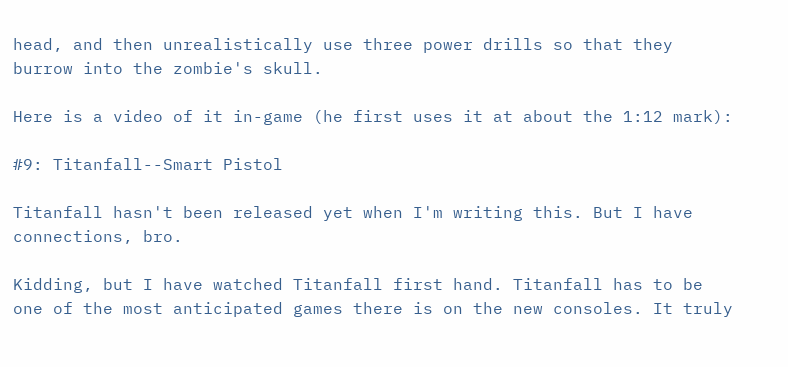head, and then unrealistically use three power drills so that they burrow into the zombie's skull.

Here is a video of it in-game (he first uses it at about the 1:12 mark):

#9: Titanfall--Smart Pistol

Titanfall hasn't been released yet when I'm writing this. But I have connections, bro.

Kidding, but I have watched Titanfall first hand. Titanfall has to be one of the most anticipated games there is on the new consoles. It truly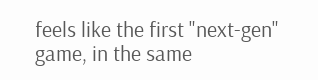feels like the first "next-gen" game, in the same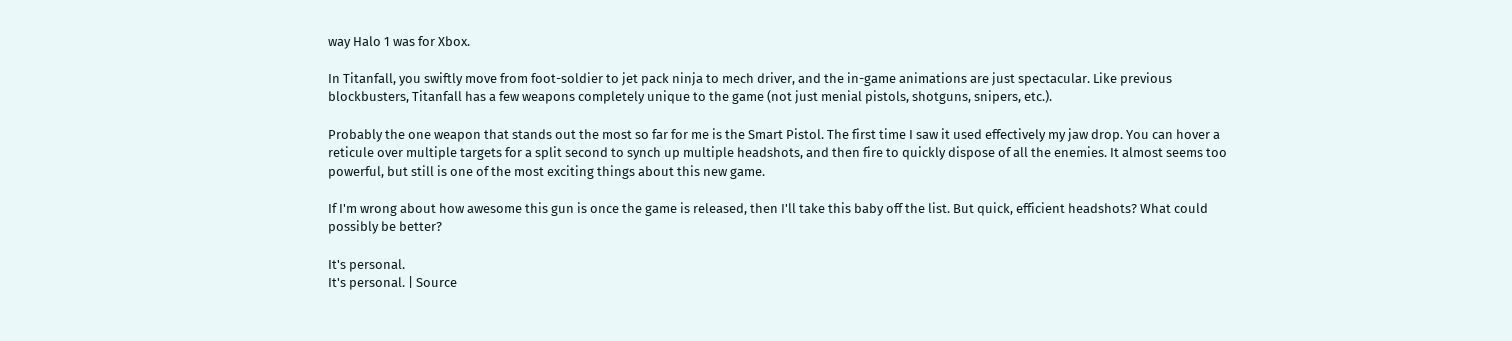way Halo 1 was for Xbox.

In Titanfall, you swiftly move from foot-soldier to jet pack ninja to mech driver, and the in-game animations are just spectacular. Like previous blockbusters, Titanfall has a few weapons completely unique to the game (not just menial pistols, shotguns, snipers, etc.).

Probably the one weapon that stands out the most so far for me is the Smart Pistol. The first time I saw it used effectively my jaw drop. You can hover a reticule over multiple targets for a split second to synch up multiple headshots, and then fire to quickly dispose of all the enemies. It almost seems too powerful, but still is one of the most exciting things about this new game.

If I'm wrong about how awesome this gun is once the game is released, then I'll take this baby off the list. But quick, efficient headshots? What could possibly be better?

It's personal.
It's personal. | Source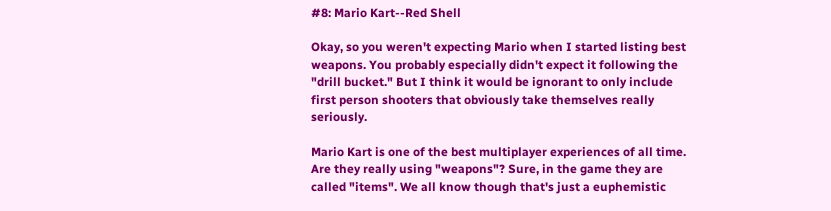#8: Mario Kart--Red Shell

Okay, so you weren't expecting Mario when I started listing best weapons. You probably especially didn't expect it following the "drill bucket." But I think it would be ignorant to only include first person shooters that obviously take themselves really seriously.

Mario Kart is one of the best multiplayer experiences of all time. Are they really using "weapons"? Sure, in the game they are called "items". We all know though that's just a euphemistic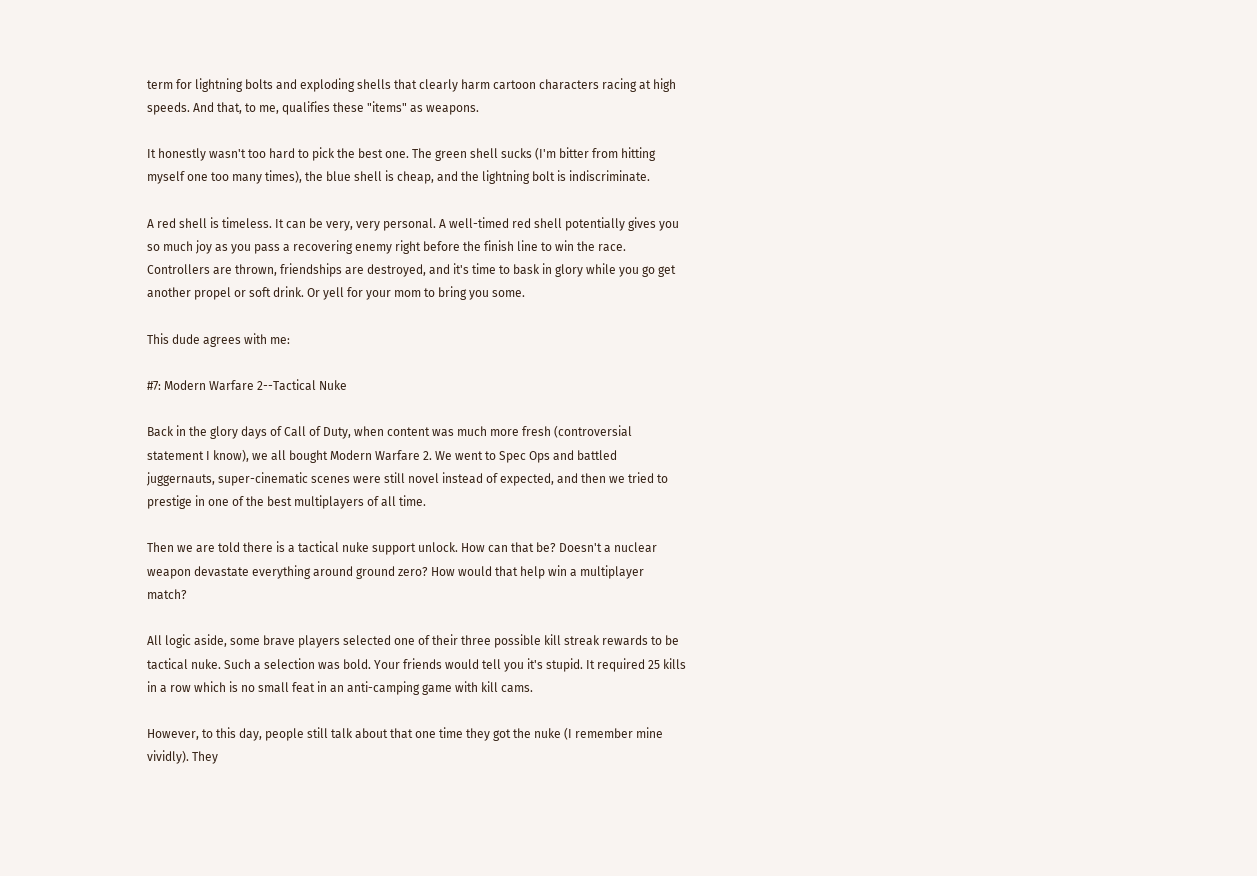term for lightning bolts and exploding shells that clearly harm cartoon characters racing at high speeds. And that, to me, qualifies these "items" as weapons.

It honestly wasn't too hard to pick the best one. The green shell sucks (I'm bitter from hitting myself one too many times), the blue shell is cheap, and the lightning bolt is indiscriminate.

A red shell is timeless. It can be very, very personal. A well-timed red shell potentially gives you so much joy as you pass a recovering enemy right before the finish line to win the race. Controllers are thrown, friendships are destroyed, and it's time to bask in glory while you go get another propel or soft drink. Or yell for your mom to bring you some.

This dude agrees with me:

#7: Modern Warfare 2--Tactical Nuke

Back in the glory days of Call of Duty, when content was much more fresh (controversial statement I know), we all bought Modern Warfare 2. We went to Spec Ops and battled juggernauts, super-cinematic scenes were still novel instead of expected, and then we tried to prestige in one of the best multiplayers of all time.

Then we are told there is a tactical nuke support unlock. How can that be? Doesn't a nuclear weapon devastate everything around ground zero? How would that help win a multiplayer match?

All logic aside, some brave players selected one of their three possible kill streak rewards to be tactical nuke. Such a selection was bold. Your friends would tell you it's stupid. It required 25 kills in a row which is no small feat in an anti-camping game with kill cams.

However, to this day, people still talk about that one time they got the nuke (I remember mine vividly). They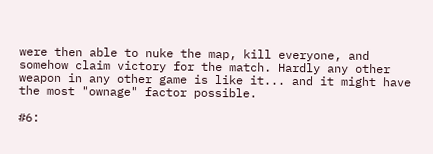were then able to nuke the map, kill everyone, and somehow claim victory for the match. Hardly any other weapon in any other game is like it... and it might have the most "ownage" factor possible.

#6: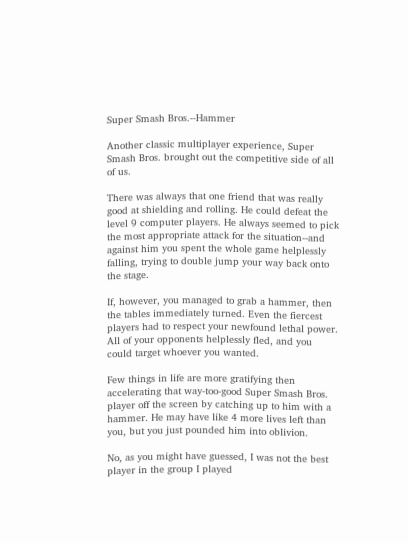Super Smash Bros.--Hammer

Another classic multiplayer experience, Super Smash Bros. brought out the competitive side of all of us.

There was always that one friend that was really good at shielding and rolling. He could defeat the level 9 computer players. He always seemed to pick the most appropriate attack for the situation--and against him you spent the whole game helplessly falling, trying to double jump your way back onto the stage.

If, however, you managed to grab a hammer, then the tables immediately turned. Even the fiercest players had to respect your newfound lethal power. All of your opponents helplessly fled, and you could target whoever you wanted.

Few things in life are more gratifying then accelerating that way-too-good Super Smash Bros. player off the screen by catching up to him with a hammer. He may have like 4 more lives left than you, but you just pounded him into oblivion.

No, as you might have guessed, I was not the best player in the group I played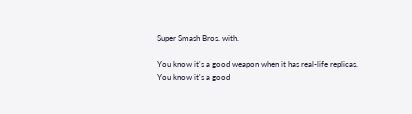Super Smash Bros. with.

You know it's a good weapon when it has real-life replicas.
You know it's a good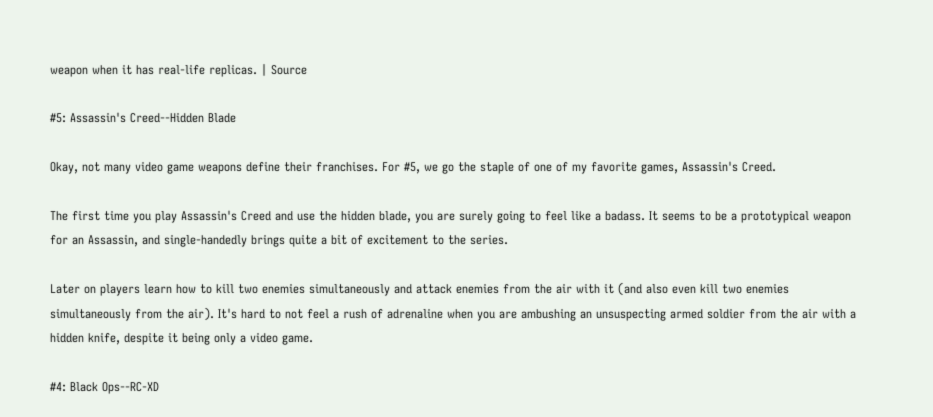weapon when it has real-life replicas. | Source

#5: Assassin's Creed--Hidden Blade

Okay, not many video game weapons define their franchises. For #5, we go the staple of one of my favorite games, Assassin's Creed.

The first time you play Assassin's Creed and use the hidden blade, you are surely going to feel like a badass. It seems to be a prototypical weapon for an Assassin, and single-handedly brings quite a bit of excitement to the series.

Later on players learn how to kill two enemies simultaneously and attack enemies from the air with it (and also even kill two enemies simultaneously from the air). It's hard to not feel a rush of adrenaline when you are ambushing an unsuspecting armed soldier from the air with a hidden knife, despite it being only a video game.

#4: Black Ops--RC-XD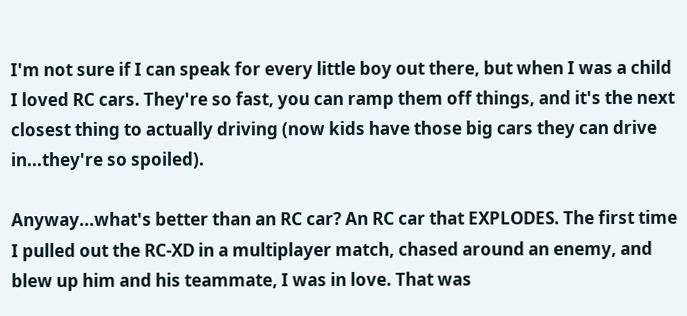I'm not sure if I can speak for every little boy out there, but when I was a child I loved RC cars. They're so fast, you can ramp them off things, and it's the next closest thing to actually driving (now kids have those big cars they can drive in...they're so spoiled).

Anyway...what's better than an RC car? An RC car that EXPLODES. The first time I pulled out the RC-XD in a multiplayer match, chased around an enemy, and blew up him and his teammate, I was in love. That was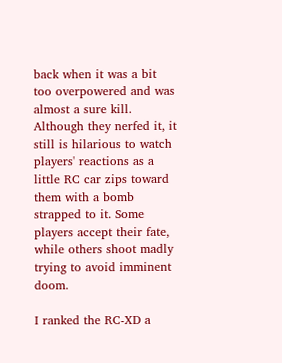back when it was a bit too overpowered and was almost a sure kill. Although they nerfed it, it still is hilarious to watch players' reactions as a little RC car zips toward them with a bomb strapped to it. Some players accept their fate, while others shoot madly trying to avoid imminent doom.

I ranked the RC-XD a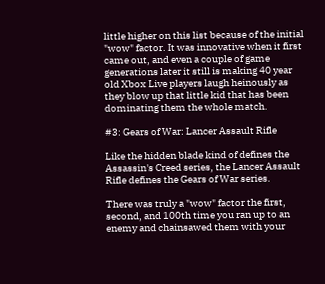little higher on this list because of the initial "wow" factor. It was innovative when it first came out, and even a couple of game generations later it still is making 40 year old Xbox Live players laugh heinously as they blow up that little kid that has been dominating them the whole match.

#3: Gears of War: Lancer Assault Rifle

Like the hidden blade kind of defines the Assassin's Creed series, the Lancer Assault Rifle defines the Gears of War series.

There was truly a "wow" factor the first, second, and 100th time you ran up to an enemy and chainsawed them with your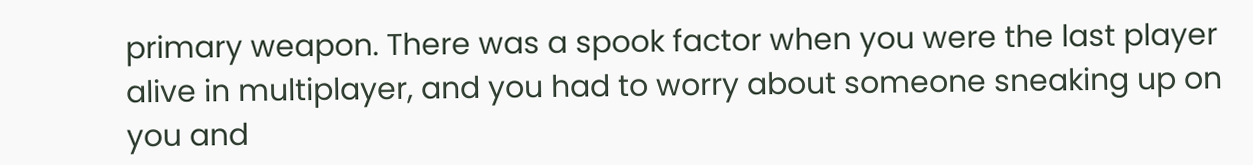primary weapon. There was a spook factor when you were the last player alive in multiplayer, and you had to worry about someone sneaking up on you and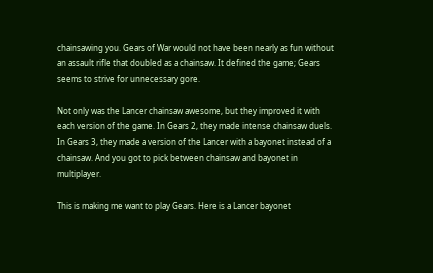chainsawing you. Gears of War would not have been nearly as fun without an assault rifle that doubled as a chainsaw. It defined the game; Gears seems to strive for unnecessary gore.

Not only was the Lancer chainsaw awesome, but they improved it with each version of the game. In Gears 2, they made intense chainsaw duels. In Gears 3, they made a version of the Lancer with a bayonet instead of a chainsaw. And you got to pick between chainsaw and bayonet in multiplayer.

This is making me want to play Gears. Here is a Lancer bayonet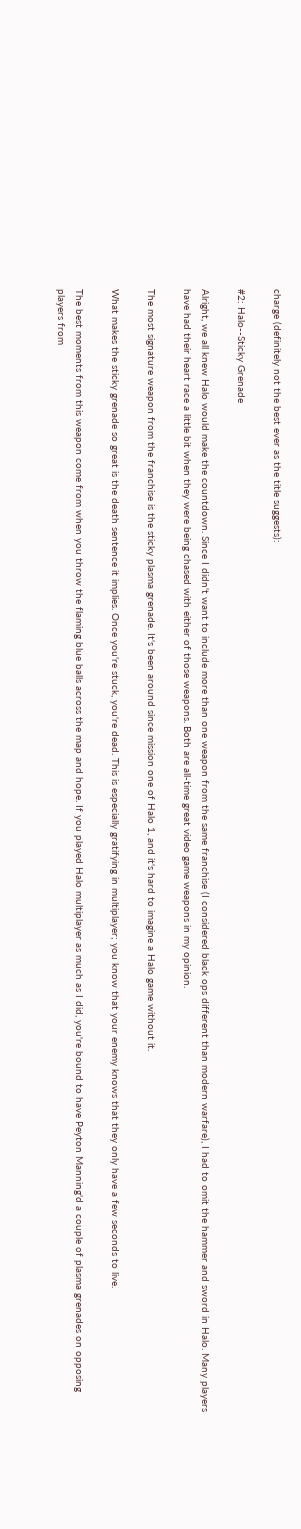charge (definitely not the best ever as the title suggests):

#2: Halo--Sticky Grenade

Alright, we all knew Halo would make the countdown. Since I didn't want to include more than one weapon from the same franchise (I considered black ops different than modern warfare), I had to omit the hammer and sword in Halo. Many players have had their heart race a little bit when they were being chased with either of those weapons. Both are all-time great video game weapons in my opinion.

The most signature weapon from the franchise is the sticky plasma grenade. It's been around since mission one of Halo 1, and it's hard to imagine a Halo game without it.

What makes the sticky grenade so great is the death sentence it implies. Once you're stuck, you're dead. This is especially gratifying in multiplayer; you know that your enemy knows that they only have a few seconds to live.

The best moments from this weapon come from when you throw the flaming blue balls across the map and hope. If you played Halo multiplayer as much as I did, you're bound to have Peyton Manning'd a couple of plasma grenades on opposing players from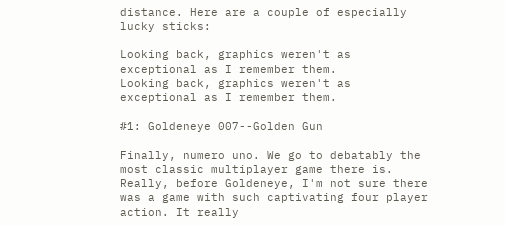distance. Here are a couple of especially lucky sticks:

Looking back, graphics weren't as exceptional as I remember them.
Looking back, graphics weren't as exceptional as I remember them.

#1: Goldeneye 007--Golden Gun

Finally, numero uno. We go to debatably the most classic multiplayer game there is. Really, before Goldeneye, I'm not sure there was a game with such captivating four player action. It really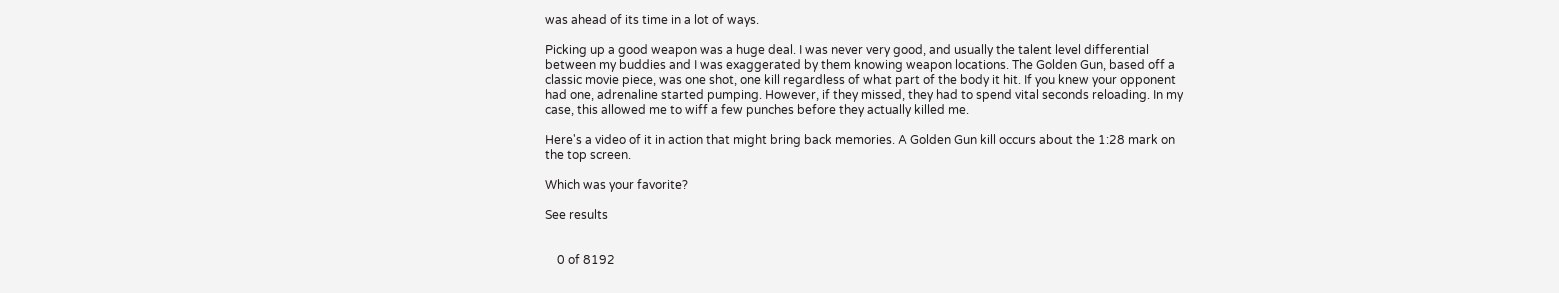was ahead of its time in a lot of ways.

Picking up a good weapon was a huge deal. I was never very good, and usually the talent level differential between my buddies and I was exaggerated by them knowing weapon locations. The Golden Gun, based off a classic movie piece, was one shot, one kill regardless of what part of the body it hit. If you knew your opponent had one, adrenaline started pumping. However, if they missed, they had to spend vital seconds reloading. In my case, this allowed me to wiff a few punches before they actually killed me.

Here's a video of it in action that might bring back memories. A Golden Gun kill occurs about the 1:28 mark on the top screen.

Which was your favorite?

See results


    0 of 8192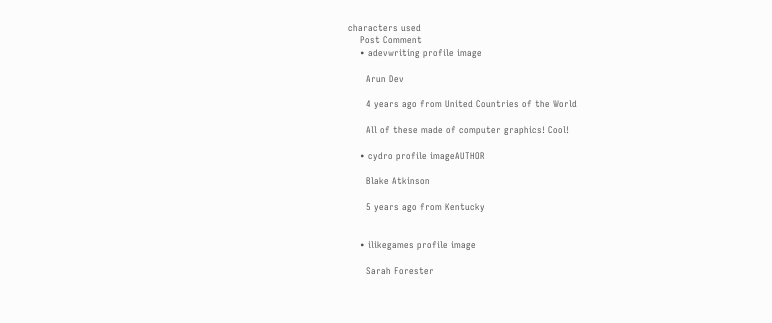characters used
    Post Comment
    • adevwriting profile image

      Arun Dev

      4 years ago from United Countries of the World

      All of these made of computer graphics! Cool!

    • cydro profile imageAUTHOR

      Blake Atkinson

      5 years ago from Kentucky


    • ilikegames profile image

      Sarah Forester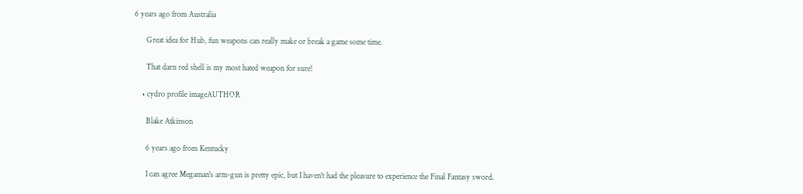6 years ago from Australia

      Great idea for Hub, fun weapons can really make or break a game some time.

      That darn red shell is my most hated weapon for sure!

    • cydro profile imageAUTHOR

      Blake Atkinson

      6 years ago from Kentucky

      I can agree Megaman's arm-gun is pretty epic, but I haven't had the pleasure to experience the Final Fantasy sword.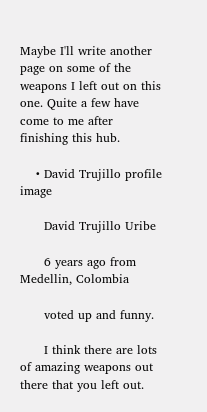Maybe I'll write another page on some of the weapons I left out on this one. Quite a few have come to me after finishing this hub.

    • David Trujillo profile image

      David Trujillo Uribe

      6 years ago from Medellin, Colombia

      voted up and funny.

      I think there are lots of amazing weapons out there that you left out.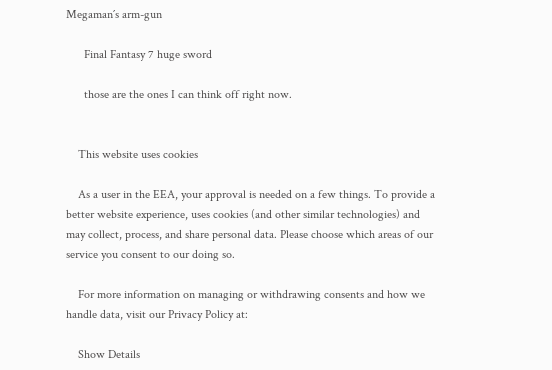Megaman´s arm-gun

      Final Fantasy 7 huge sword

      those are the ones I can think off right now.


    This website uses cookies

    As a user in the EEA, your approval is needed on a few things. To provide a better website experience, uses cookies (and other similar technologies) and may collect, process, and share personal data. Please choose which areas of our service you consent to our doing so.

    For more information on managing or withdrawing consents and how we handle data, visit our Privacy Policy at:

    Show Details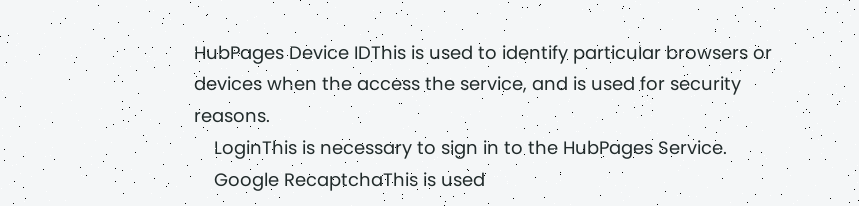HubPages Device IDThis is used to identify particular browsers or devices when the access the service, and is used for security reasons.
    LoginThis is necessary to sign in to the HubPages Service.
    Google RecaptchaThis is used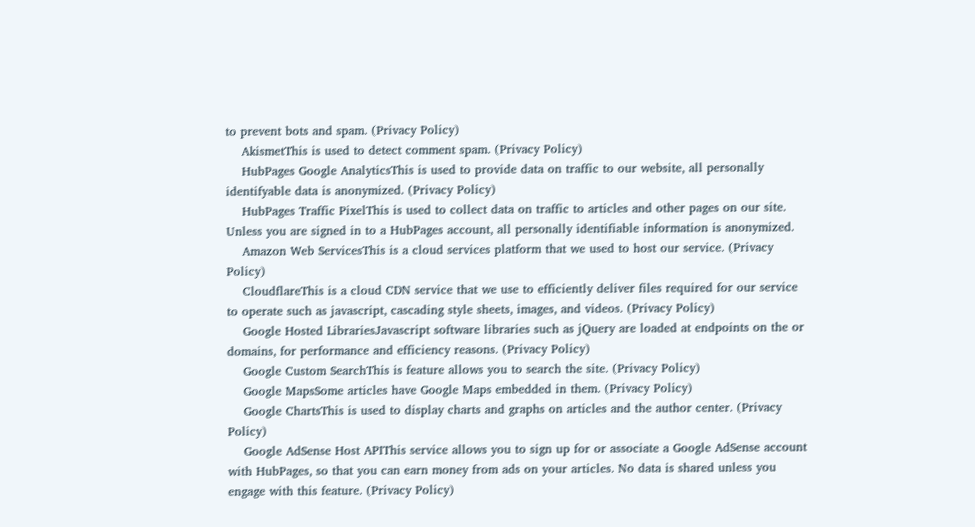to prevent bots and spam. (Privacy Policy)
    AkismetThis is used to detect comment spam. (Privacy Policy)
    HubPages Google AnalyticsThis is used to provide data on traffic to our website, all personally identifyable data is anonymized. (Privacy Policy)
    HubPages Traffic PixelThis is used to collect data on traffic to articles and other pages on our site. Unless you are signed in to a HubPages account, all personally identifiable information is anonymized.
    Amazon Web ServicesThis is a cloud services platform that we used to host our service. (Privacy Policy)
    CloudflareThis is a cloud CDN service that we use to efficiently deliver files required for our service to operate such as javascript, cascading style sheets, images, and videos. (Privacy Policy)
    Google Hosted LibrariesJavascript software libraries such as jQuery are loaded at endpoints on the or domains, for performance and efficiency reasons. (Privacy Policy)
    Google Custom SearchThis is feature allows you to search the site. (Privacy Policy)
    Google MapsSome articles have Google Maps embedded in them. (Privacy Policy)
    Google ChartsThis is used to display charts and graphs on articles and the author center. (Privacy Policy)
    Google AdSense Host APIThis service allows you to sign up for or associate a Google AdSense account with HubPages, so that you can earn money from ads on your articles. No data is shared unless you engage with this feature. (Privacy Policy)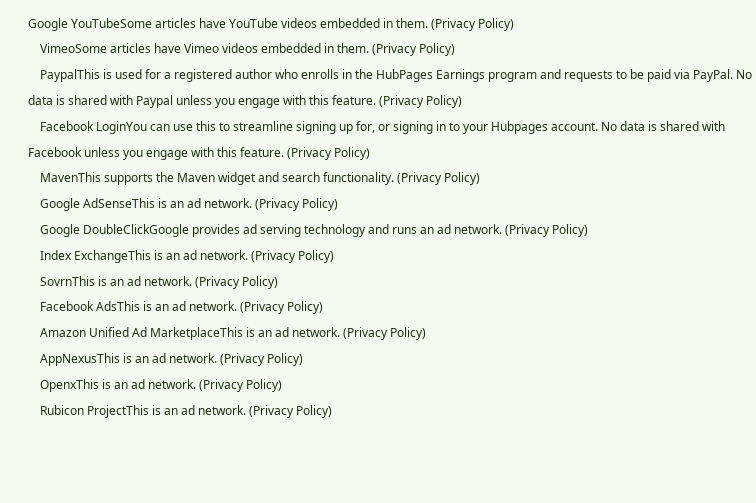Google YouTubeSome articles have YouTube videos embedded in them. (Privacy Policy)
    VimeoSome articles have Vimeo videos embedded in them. (Privacy Policy)
    PaypalThis is used for a registered author who enrolls in the HubPages Earnings program and requests to be paid via PayPal. No data is shared with Paypal unless you engage with this feature. (Privacy Policy)
    Facebook LoginYou can use this to streamline signing up for, or signing in to your Hubpages account. No data is shared with Facebook unless you engage with this feature. (Privacy Policy)
    MavenThis supports the Maven widget and search functionality. (Privacy Policy)
    Google AdSenseThis is an ad network. (Privacy Policy)
    Google DoubleClickGoogle provides ad serving technology and runs an ad network. (Privacy Policy)
    Index ExchangeThis is an ad network. (Privacy Policy)
    SovrnThis is an ad network. (Privacy Policy)
    Facebook AdsThis is an ad network. (Privacy Policy)
    Amazon Unified Ad MarketplaceThis is an ad network. (Privacy Policy)
    AppNexusThis is an ad network. (Privacy Policy)
    OpenxThis is an ad network. (Privacy Policy)
    Rubicon ProjectThis is an ad network. (Privacy Policy)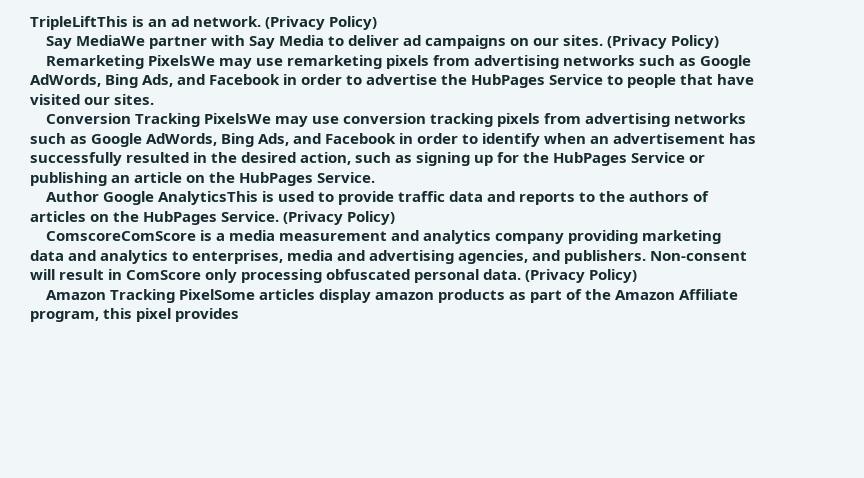TripleLiftThis is an ad network. (Privacy Policy)
    Say MediaWe partner with Say Media to deliver ad campaigns on our sites. (Privacy Policy)
    Remarketing PixelsWe may use remarketing pixels from advertising networks such as Google AdWords, Bing Ads, and Facebook in order to advertise the HubPages Service to people that have visited our sites.
    Conversion Tracking PixelsWe may use conversion tracking pixels from advertising networks such as Google AdWords, Bing Ads, and Facebook in order to identify when an advertisement has successfully resulted in the desired action, such as signing up for the HubPages Service or publishing an article on the HubPages Service.
    Author Google AnalyticsThis is used to provide traffic data and reports to the authors of articles on the HubPages Service. (Privacy Policy)
    ComscoreComScore is a media measurement and analytics company providing marketing data and analytics to enterprises, media and advertising agencies, and publishers. Non-consent will result in ComScore only processing obfuscated personal data. (Privacy Policy)
    Amazon Tracking PixelSome articles display amazon products as part of the Amazon Affiliate program, this pixel provides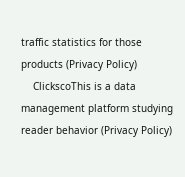traffic statistics for those products (Privacy Policy)
    ClickscoThis is a data management platform studying reader behavior (Privacy Policy)